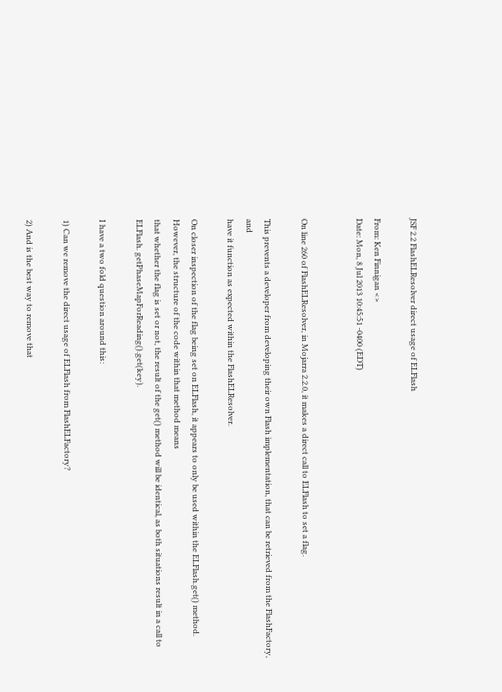JSF 2.2 FlashELResolver direct usage of ELFlash

From: Ken Finnigan <>
Date: Mon, 8 Jul 2013 10:45:51 -0400 (EDT)


On line 260 of FlashELResolver, in Mojarra 2.2.0, it makes a direct call to ELFlash to set a flag.

This prevents a developer from developing their own Flash implementation, that can be retrieved from the FlashFactory, and
have it function as expected within the FlashELResolver.

On closer inspection of the flag being set on ELFlash, it appears to only be used within the ELFlash.get() method. However, the structure of the code within that method means
that whether the flag is set or not, the result of the get() method will be identical, as both situations result in a call to ELFlash. getPhaseMapForReading().get(key).

I have a two fold question around this:

1) Can we remove the direct usage of ELFlash from FlashELFactory?

2) And is the best way to remove that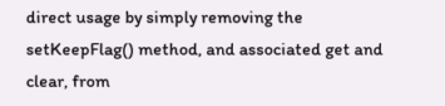direct usage by simply removing the setKeepFlag() method, and associated get and clear, from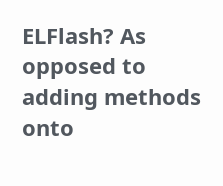ELFlash? As opposed to adding methods onto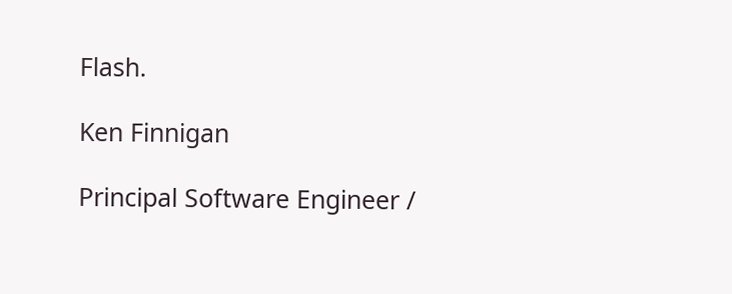Flash.

Ken Finnigan

Principal Software Engineer /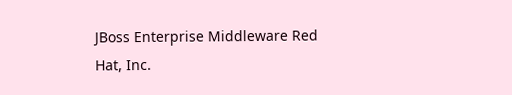JBoss Enterprise Middleware Red Hat, Inc.